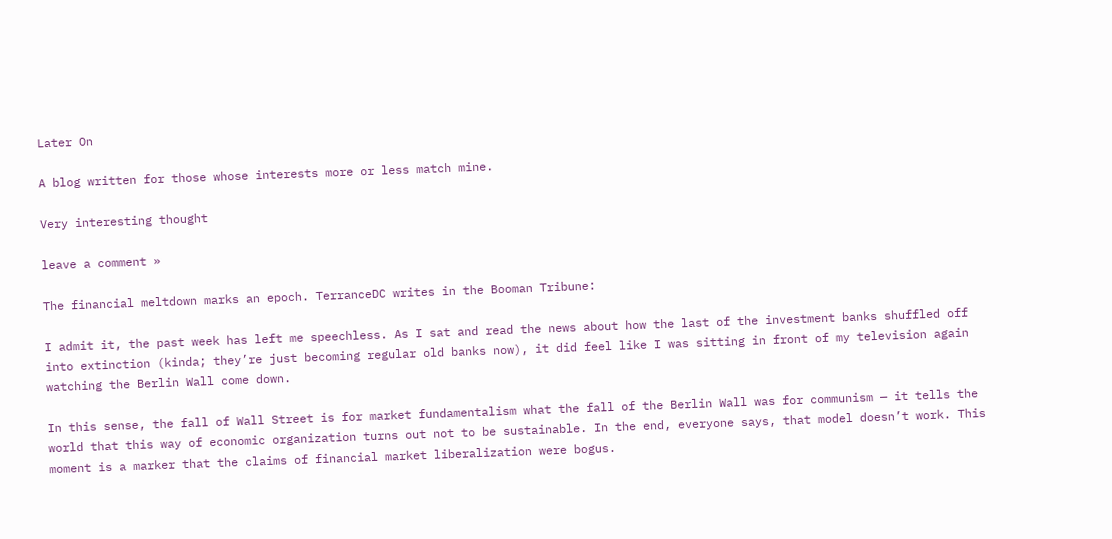Later On

A blog written for those whose interests more or less match mine.

Very interesting thought

leave a comment »

The financial meltdown marks an epoch. TerranceDC writes in the Booman Tribune:

I admit it, the past week has left me speechless. As I sat and read the news about how the last of the investment banks shuffled off into extinction (kinda; they’re just becoming regular old banks now), it did feel like I was sitting in front of my television again watching the Berlin Wall come down.

In this sense, the fall of Wall Street is for market fundamentalism what the fall of the Berlin Wall was for communism — it tells the world that this way of economic organization turns out not to be sustainable. In the end, everyone says, that model doesn’t work. This moment is a marker that the claims of financial market liberalization were bogus.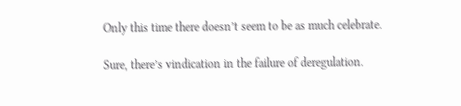Only this time there doesn’t seem to be as much celebrate.

Sure, there’s vindication in the failure of deregulation.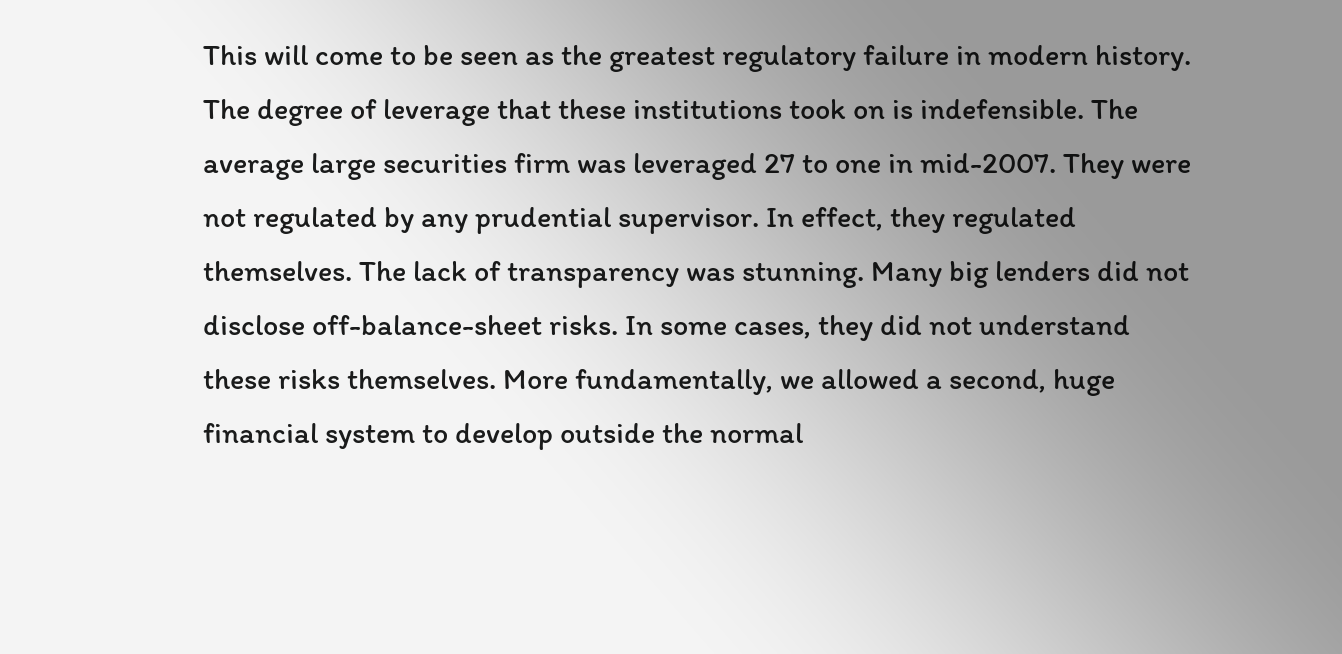This will come to be seen as the greatest regulatory failure in modern history. The degree of leverage that these institutions took on is indefensible. The average large securities firm was leveraged 27 to one in mid-2007. They were not regulated by any prudential supervisor. In effect, they regulated themselves. The lack of transparency was stunning. Many big lenders did not disclose off-balance-sheet risks. In some cases, they did not understand these risks themselves. More fundamentally, we allowed a second, huge financial system to develop outside the normal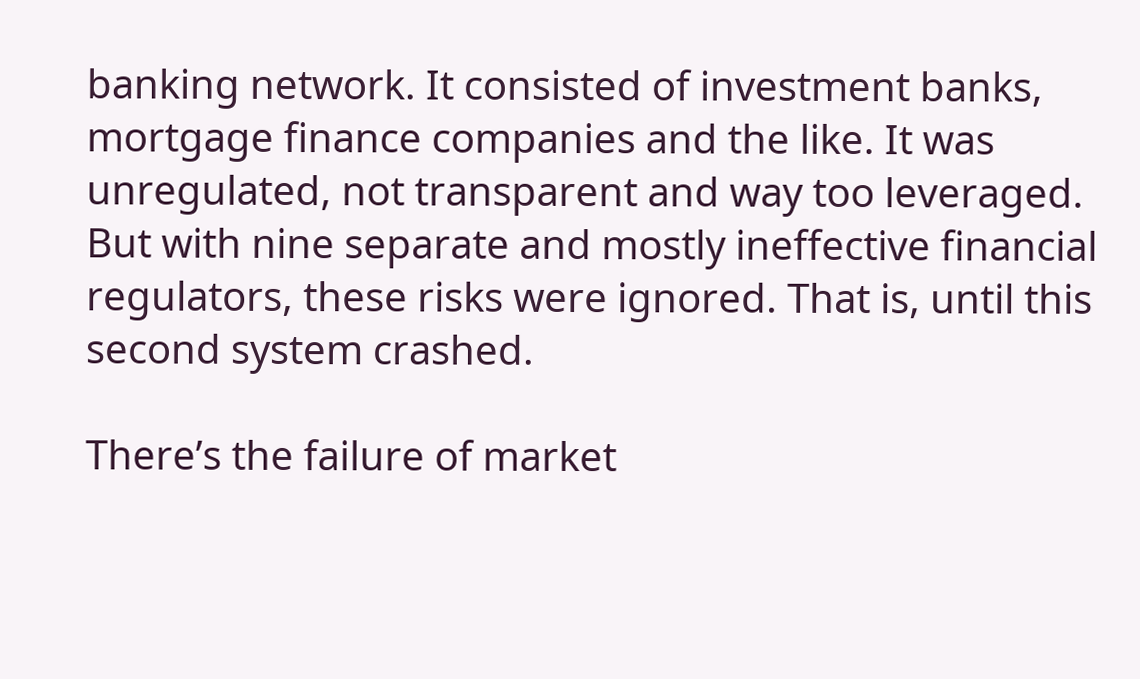banking network. It consisted of investment banks, mortgage finance companies and the like. It was unregulated, not transparent and way too leveraged. But with nine separate and mostly ineffective financial regulators, these risks were ignored. That is, until this second system crashed.

There’s the failure of market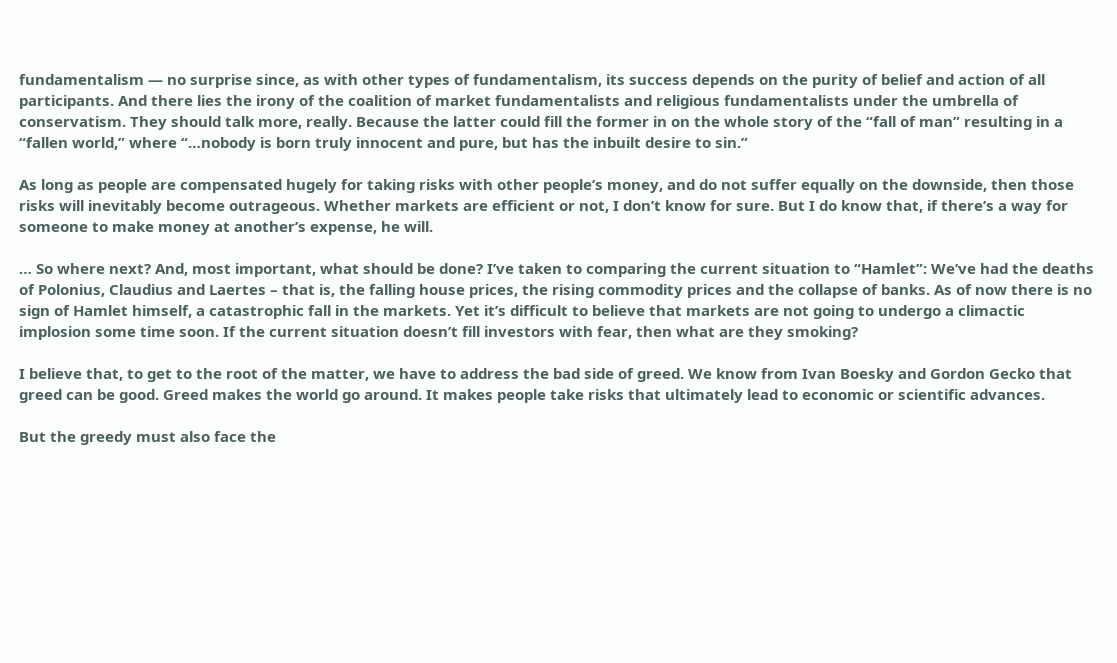fundamentalism — no surprise since, as with other types of fundamentalism, its success depends on the purity of belief and action of all participants. And there lies the irony of the coalition of market fundamentalists and religious fundamentalists under the umbrella of conservatism. They should talk more, really. Because the latter could fill the former in on the whole story of the “fall of man” resulting in a “fallen world,” where “…nobody is born truly innocent and pure, but has the inbuilt desire to sin.”

As long as people are compensated hugely for taking risks with other people’s money, and do not suffer equally on the downside, then those risks will inevitably become outrageous. Whether markets are efficient or not, I don’t know for sure. But I do know that, if there’s a way for someone to make money at another’s expense, he will.

… So where next? And, most important, what should be done? I’ve taken to comparing the current situation to “Hamlet”: We’ve had the deaths of Polonius, Claudius and Laertes – that is, the falling house prices, the rising commodity prices and the collapse of banks. As of now there is no sign of Hamlet himself, a catastrophic fall in the markets. Yet it’s difficult to believe that markets are not going to undergo a climactic implosion some time soon. If the current situation doesn’t fill investors with fear, then what are they smoking?

I believe that, to get to the root of the matter, we have to address the bad side of greed. We know from Ivan Boesky and Gordon Gecko that greed can be good. Greed makes the world go around. It makes people take risks that ultimately lead to economic or scientific advances.

But the greedy must also face the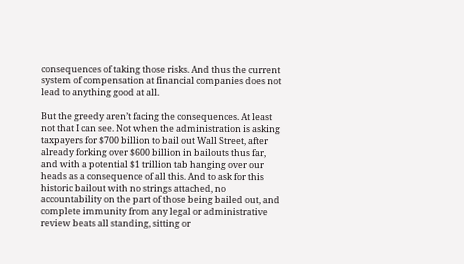consequences of taking those risks. And thus the current system of compensation at financial companies does not lead to anything good at all.

But the greedy aren’t facing the consequences. At least not that I can see. Not when the administration is asking taxpayers for $700 billion to bail out Wall Street, after already forking over $600 billion in bailouts thus far, and with a potential $1 trillion tab hanging over our heads as a consequence of all this. And to ask for this historic bailout with no strings attached, no accountability on the part of those being bailed out, and complete immunity from any legal or administrative review beats all standing, sitting or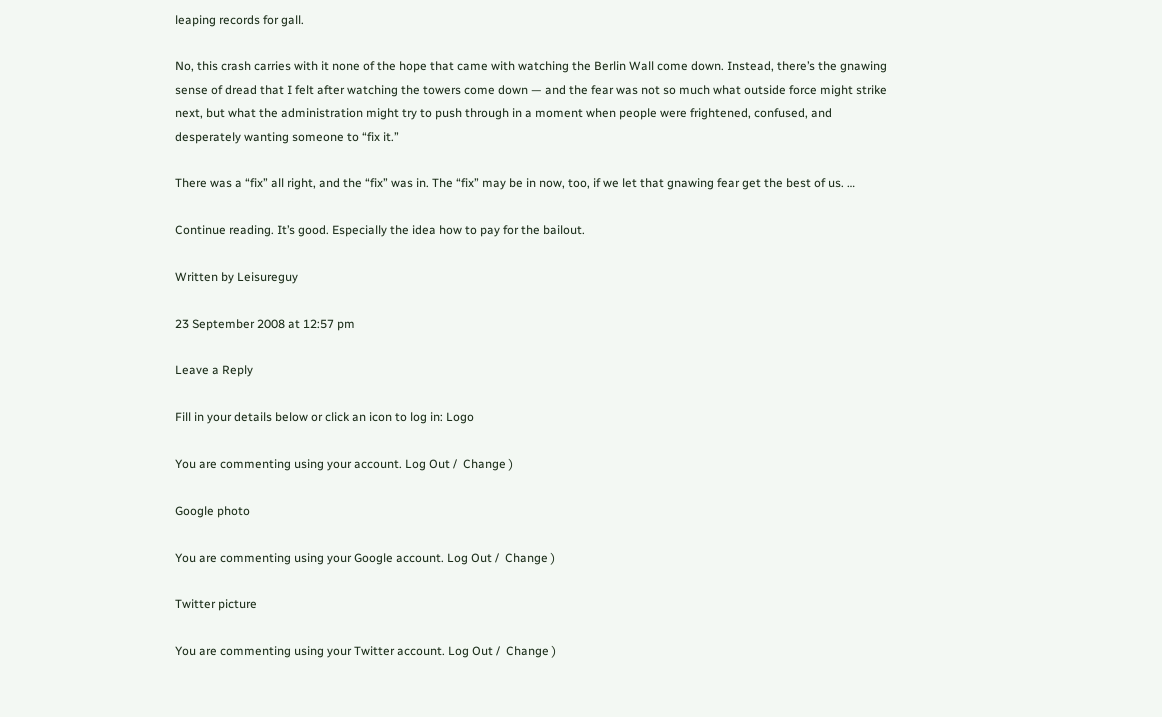leaping records for gall.

No, this crash carries with it none of the hope that came with watching the Berlin Wall come down. Instead, there’s the gnawing sense of dread that I felt after watching the towers come down — and the fear was not so much what outside force might strike next, but what the administration might try to push through in a moment when people were frightened, confused, and desperately wanting someone to “fix it.”

There was a “fix” all right, and the “fix” was in. The “fix” may be in now, too, if we let that gnawing fear get the best of us. …

Continue reading. It’s good. Especially the idea how to pay for the bailout.

Written by Leisureguy

23 September 2008 at 12:57 pm

Leave a Reply

Fill in your details below or click an icon to log in: Logo

You are commenting using your account. Log Out /  Change )

Google photo

You are commenting using your Google account. Log Out /  Change )

Twitter picture

You are commenting using your Twitter account. Log Out /  Change )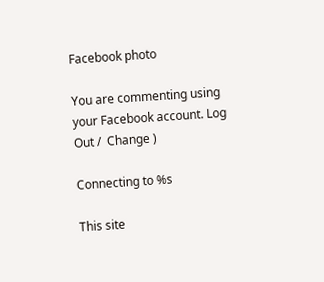Facebook photo

You are commenting using your Facebook account. Log Out /  Change )

Connecting to %s

This site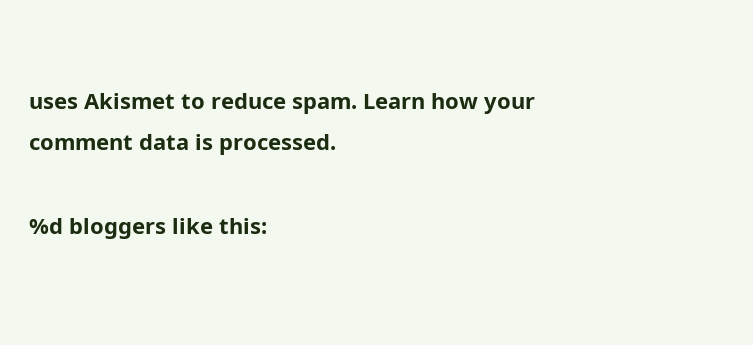uses Akismet to reduce spam. Learn how your comment data is processed.

%d bloggers like this: